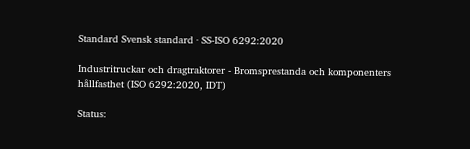Standard Svensk standard · SS-ISO 6292:2020

Industritruckar och dragtraktorer - Bromsprestanda och komponenters hållfasthet (ISO 6292:2020, IDT)

Status: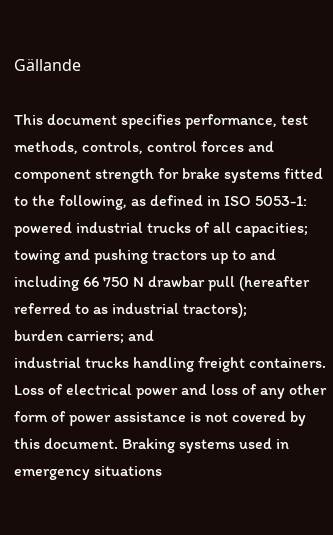Gällande

This document specifies performance, test methods, controls, control forces and component strength for brake systems fitted to the following, as defined in ISO 5053-1:
powered industrial trucks of all capacities;
towing and pushing tractors up to and including 66 750 N drawbar pull (hereafter referred to as industrial tractors);
burden carriers; and
industrial trucks handling freight containers.
Loss of electrical power and loss of any other form of power assistance is not covered by this document. Braking systems used in emergency situations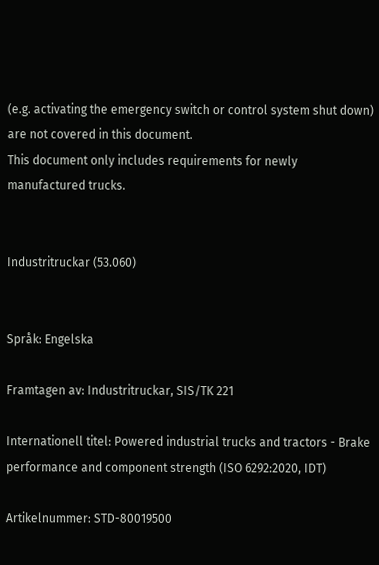(e.g. activating the emergency switch or control system shut down) are not covered in this document.
This document only includes requirements for newly manufactured trucks.


Industritruckar (53.060)


Språk: Engelska

Framtagen av: Industritruckar, SIS/TK 221

Internationell titel: Powered industrial trucks and tractors - Brake performance and component strength (ISO 6292:2020, IDT)

Artikelnummer: STD-80019500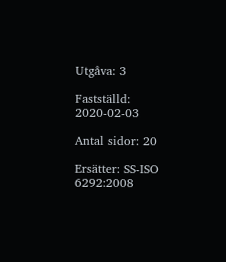Utgåva: 3

Fastställd: 2020-02-03

Antal sidor: 20

Ersätter: SS-ISO 6292:2008